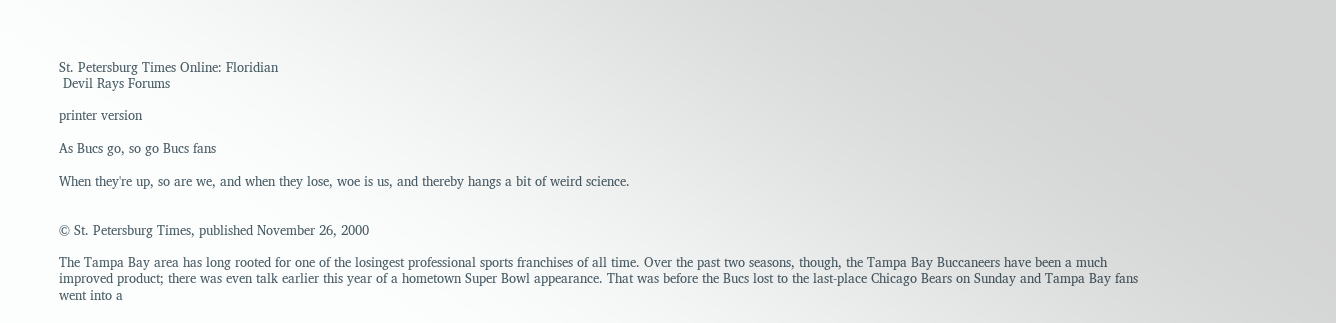St. Petersburg Times Online: Floridian
 Devil Rays Forums

printer version

As Bucs go, so go Bucs fans

When they're up, so are we, and when they lose, woe is us, and thereby hangs a bit of weird science.


© St. Petersburg Times, published November 26, 2000

The Tampa Bay area has long rooted for one of the losingest professional sports franchises of all time. Over the past two seasons, though, the Tampa Bay Buccaneers have been a much improved product; there was even talk earlier this year of a hometown Super Bowl appearance. That was before the Bucs lost to the last-place Chicago Bears on Sunday and Tampa Bay fans went into a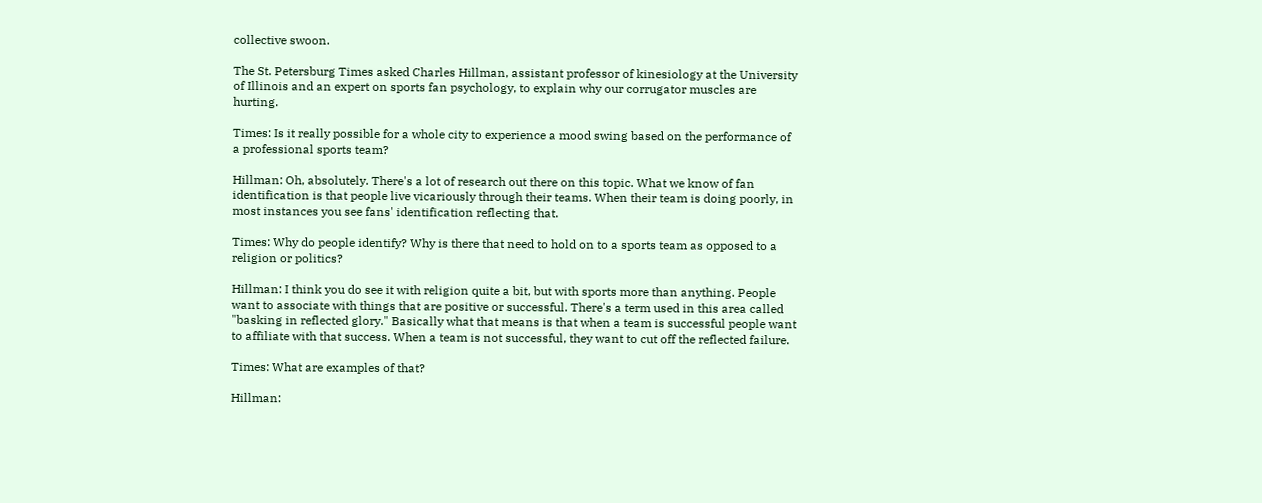collective swoon.

The St. Petersburg Times asked Charles Hillman, assistant professor of kinesiology at the University of Illinois and an expert on sports fan psychology, to explain why our corrugator muscles are hurting.

Times: Is it really possible for a whole city to experience a mood swing based on the performance of a professional sports team?

Hillman: Oh, absolutely. There's a lot of research out there on this topic. What we know of fan identification is that people live vicariously through their teams. When their team is doing poorly, in most instances you see fans' identification reflecting that.

Times: Why do people identify? Why is there that need to hold on to a sports team as opposed to a religion or politics?

Hillman: I think you do see it with religion quite a bit, but with sports more than anything. People want to associate with things that are positive or successful. There's a term used in this area called "basking in reflected glory." Basically what that means is that when a team is successful people want to affiliate with that success. When a team is not successful, they want to cut off the reflected failure.

Times: What are examples of that?

Hillman: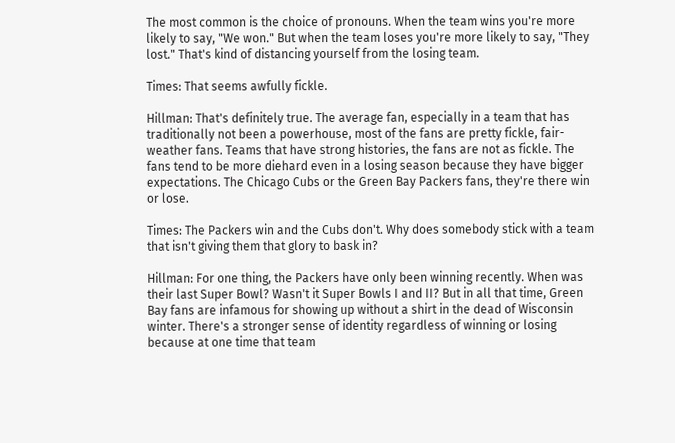The most common is the choice of pronouns. When the team wins you're more likely to say, "We won." But when the team loses you're more likely to say, "They lost." That's kind of distancing yourself from the losing team.

Times: That seems awfully fickle.

Hillman: That's definitely true. The average fan, especially in a team that has traditionally not been a powerhouse, most of the fans are pretty fickle, fair-weather fans. Teams that have strong histories, the fans are not as fickle. The fans tend to be more diehard even in a losing season because they have bigger expectations. The Chicago Cubs or the Green Bay Packers fans, they're there win or lose.

Times: The Packers win and the Cubs don't. Why does somebody stick with a team that isn't giving them that glory to bask in?

Hillman: For one thing, the Packers have only been winning recently. When was their last Super Bowl? Wasn't it Super Bowls I and II? But in all that time, Green Bay fans are infamous for showing up without a shirt in the dead of Wisconsin winter. There's a stronger sense of identity regardless of winning or losing because at one time that team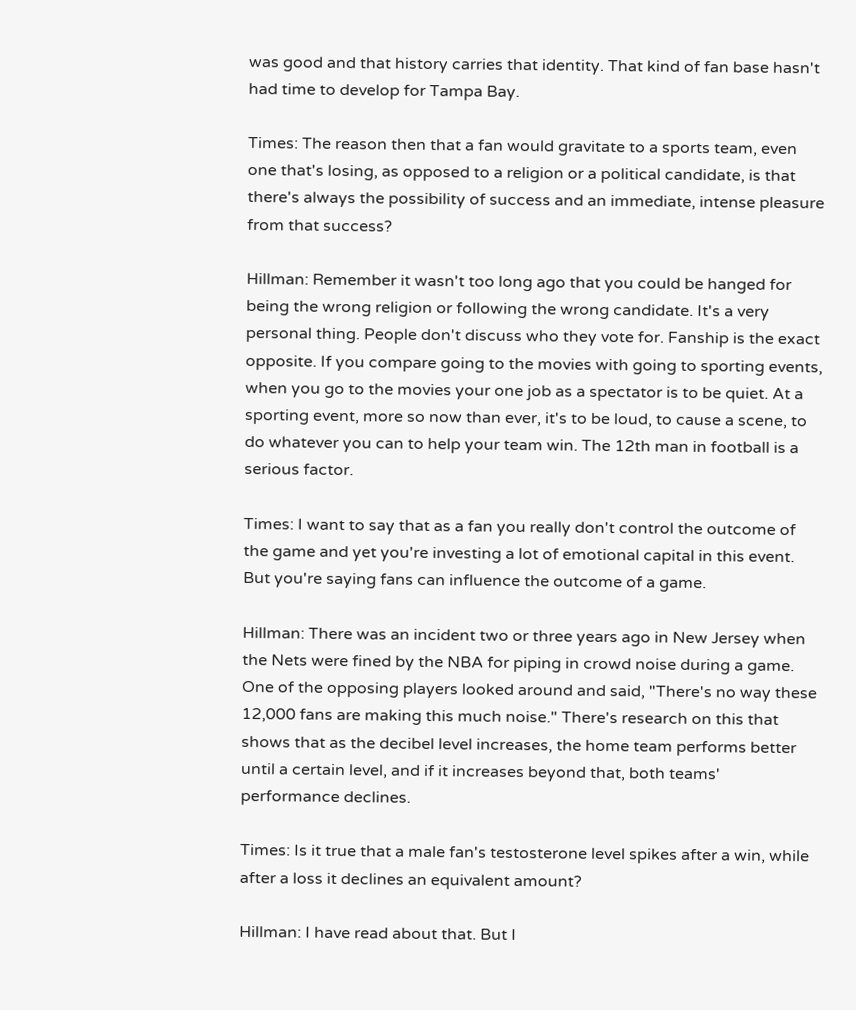was good and that history carries that identity. That kind of fan base hasn't had time to develop for Tampa Bay.

Times: The reason then that a fan would gravitate to a sports team, even one that's losing, as opposed to a religion or a political candidate, is that there's always the possibility of success and an immediate, intense pleasure from that success?

Hillman: Remember it wasn't too long ago that you could be hanged for being the wrong religion or following the wrong candidate. It's a very personal thing. People don't discuss who they vote for. Fanship is the exact opposite. If you compare going to the movies with going to sporting events, when you go to the movies your one job as a spectator is to be quiet. At a sporting event, more so now than ever, it's to be loud, to cause a scene, to do whatever you can to help your team win. The 12th man in football is a serious factor.

Times: I want to say that as a fan you really don't control the outcome of the game and yet you're investing a lot of emotional capital in this event. But you're saying fans can influence the outcome of a game.

Hillman: There was an incident two or three years ago in New Jersey when the Nets were fined by the NBA for piping in crowd noise during a game. One of the opposing players looked around and said, "There's no way these 12,000 fans are making this much noise." There's research on this that shows that as the decibel level increases, the home team performs better until a certain level, and if it increases beyond that, both teams' performance declines.

Times: Is it true that a male fan's testosterone level spikes after a win, while after a loss it declines an equivalent amount?

Hillman: I have read about that. But I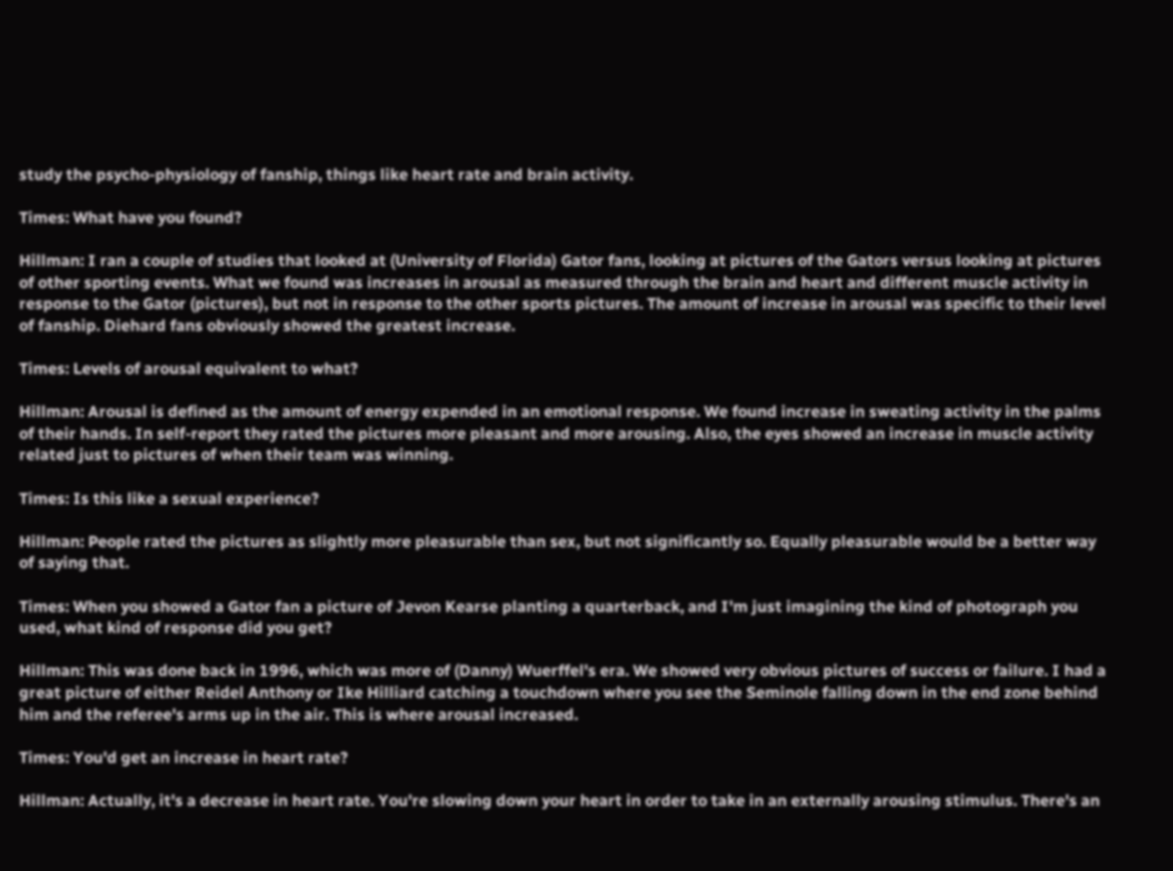study the psycho-physiology of fanship, things like heart rate and brain activity.

Times: What have you found?

Hillman: I ran a couple of studies that looked at (University of Florida) Gator fans, looking at pictures of the Gators versus looking at pictures of other sporting events. What we found was increases in arousal as measured through the brain and heart and different muscle activity in response to the Gator (pictures), but not in response to the other sports pictures. The amount of increase in arousal was specific to their level of fanship. Diehard fans obviously showed the greatest increase.

Times: Levels of arousal equivalent to what?

Hillman: Arousal is defined as the amount of energy expended in an emotional response. We found increase in sweating activity in the palms of their hands. In self-report they rated the pictures more pleasant and more arousing. Also, the eyes showed an increase in muscle activity related just to pictures of when their team was winning.

Times: Is this like a sexual experience?

Hillman: People rated the pictures as slightly more pleasurable than sex, but not significantly so. Equally pleasurable would be a better way of saying that.

Times: When you showed a Gator fan a picture of Jevon Kearse planting a quarterback, and I'm just imagining the kind of photograph you used, what kind of response did you get?

Hillman: This was done back in 1996, which was more of (Danny) Wuerffel's era. We showed very obvious pictures of success or failure. I had a great picture of either Reidel Anthony or Ike Hilliard catching a touchdown where you see the Seminole falling down in the end zone behind him and the referee's arms up in the air. This is where arousal increased.

Times: You'd get an increase in heart rate?

Hillman: Actually, it's a decrease in heart rate. You're slowing down your heart in order to take in an externally arousing stimulus. There's an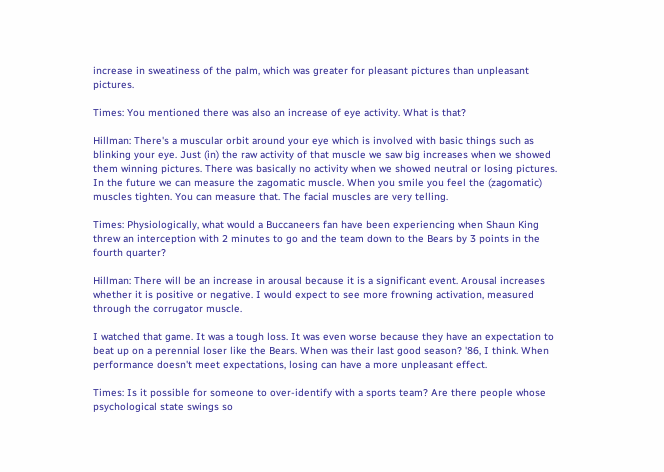increase in sweatiness of the palm, which was greater for pleasant pictures than unpleasant pictures.

Times: You mentioned there was also an increase of eye activity. What is that?

Hillman: There's a muscular orbit around your eye which is involved with basic things such as blinking your eye. Just (in) the raw activity of that muscle we saw big increases when we showed them winning pictures. There was basically no activity when we showed neutral or losing pictures. In the future we can measure the zagomatic muscle. When you smile you feel the (zagomatic) muscles tighten. You can measure that. The facial muscles are very telling.

Times: Physiologically, what would a Buccaneers fan have been experiencing when Shaun King threw an interception with 2 minutes to go and the team down to the Bears by 3 points in the fourth quarter?

Hillman: There will be an increase in arousal because it is a significant event. Arousal increases whether it is positive or negative. I would expect to see more frowning activation, measured through the corrugator muscle.

I watched that game. It was a tough loss. It was even worse because they have an expectation to beat up on a perennial loser like the Bears. When was their last good season? '86, I think. When performance doesn't meet expectations, losing can have a more unpleasant effect.

Times: Is it possible for someone to over-identify with a sports team? Are there people whose psychological state swings so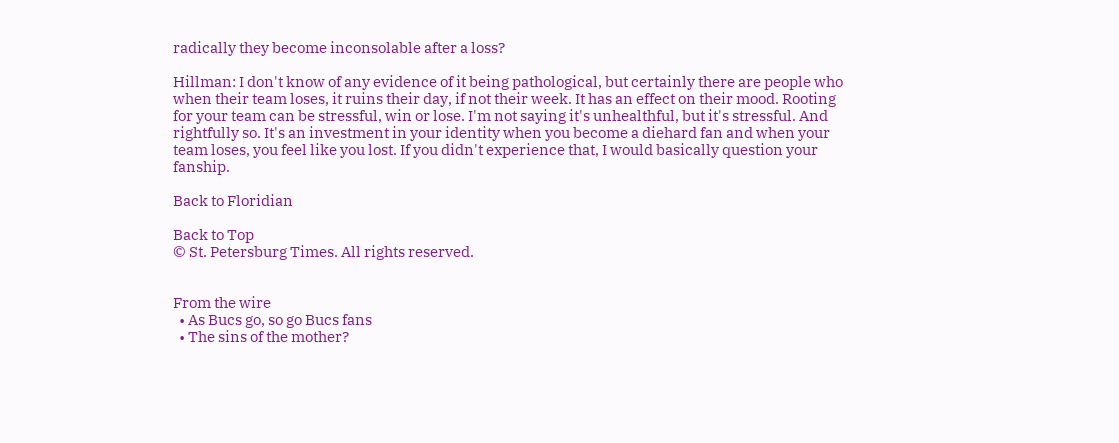radically they become inconsolable after a loss?

Hillman: I don't know of any evidence of it being pathological, but certainly there are people who when their team loses, it ruins their day, if not their week. It has an effect on their mood. Rooting for your team can be stressful, win or lose. I'm not saying it's unhealthful, but it's stressful. And rightfully so. It's an investment in your identity when you become a diehard fan and when your team loses, you feel like you lost. If you didn't experience that, I would basically question your fanship.

Back to Floridian

Back to Top
© St. Petersburg Times. All rights reserved.


From the wire
  • As Bucs go, so go Bucs fans
  • The sins of the mother?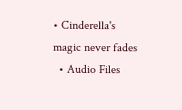• Cinderella's magic never fades
  • Audio Files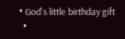• God's little birthday gift
  •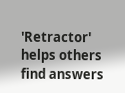'Retractor' helps others find answers